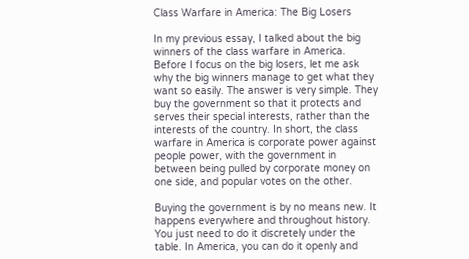Class Warfare in America: The Big Losers

In my previous essay, I talked about the big winners of the class warfare in America. Before I focus on the big losers, let me ask why the big winners manage to get what they want so easily. The answer is very simple. They buy the government so that it protects and serves their special interests, rather than the interests of the country. In short, the class warfare in America is corporate power against people power, with the government in between being pulled by corporate money on one side, and popular votes on the other.

Buying the government is by no means new. It happens everywhere and throughout history. You just need to do it discretely under the table. In America, you can do it openly and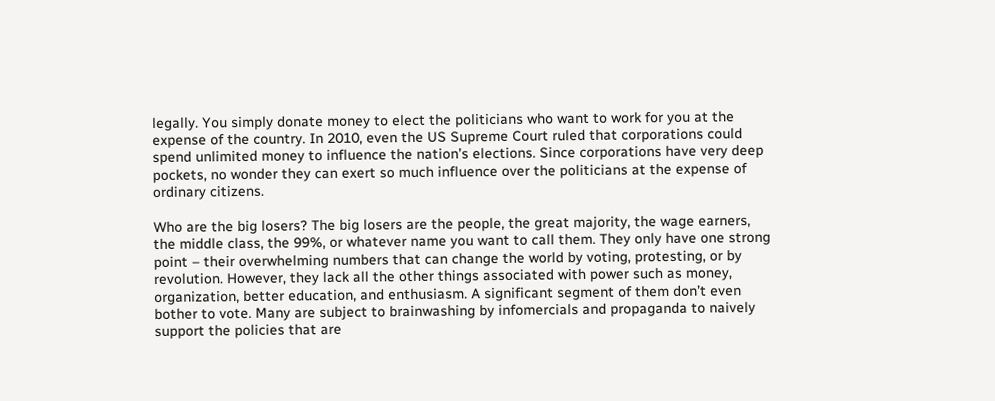legally. You simply donate money to elect the politicians who want to work for you at the expense of the country. In 2010, even the US Supreme Court ruled that corporations could spend unlimited money to influence the nation’s elections. Since corporations have very deep pockets, no wonder they can exert so much influence over the politicians at the expense of ordinary citizens.

Who are the big losers? The big losers are the people, the great majority, the wage earners, the middle class, the 99%, or whatever name you want to call them. They only have one strong point – their overwhelming numbers that can change the world by voting, protesting, or by revolution. However, they lack all the other things associated with power such as money, organization, better education, and enthusiasm. A significant segment of them don’t even bother to vote. Many are subject to brainwashing by infomercials and propaganda to naively support the policies that are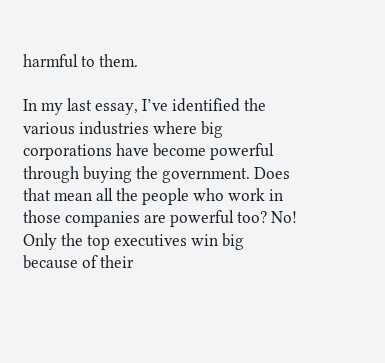harmful to them.

In my last essay, I’ve identified the various industries where big corporations have become powerful through buying the government. Does that mean all the people who work in those companies are powerful too? No! Only the top executives win big because of their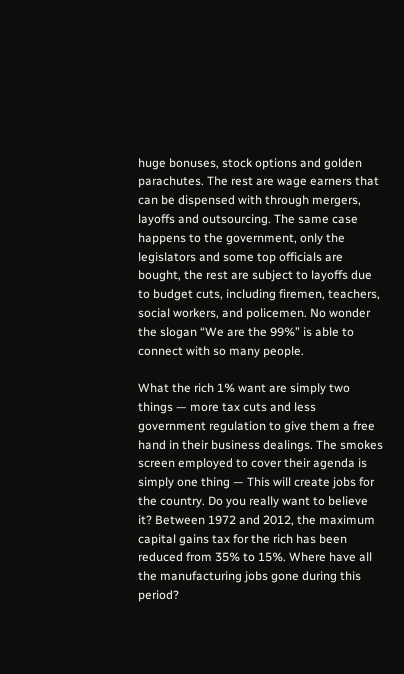huge bonuses, stock options and golden parachutes. The rest are wage earners that can be dispensed with through mergers, layoffs and outsourcing. The same case happens to the government, only the legislators and some top officials are bought, the rest are subject to layoffs due to budget cuts, including firemen, teachers, social workers, and policemen. No wonder the slogan “We are the 99%” is able to connect with so many people.

What the rich 1% want are simply two things — more tax cuts and less government regulation to give them a free hand in their business dealings. The smokes screen employed to cover their agenda is simply one thing — This will create jobs for the country. Do you really want to believe it? Between 1972 and 2012, the maximum capital gains tax for the rich has been reduced from 35% to 15%. Where have all the manufacturing jobs gone during this period?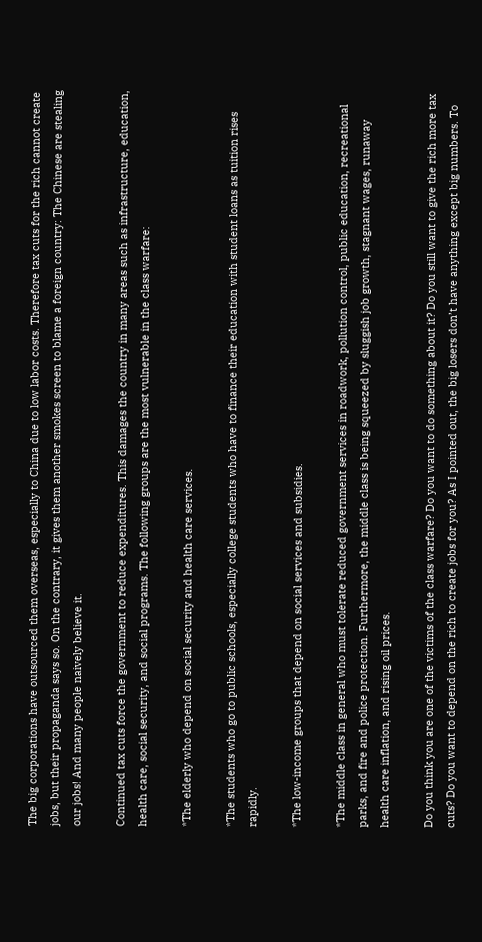The big corporations have outsourced them overseas, especially to China due to low labor costs. Therefore tax cuts for the rich cannot create jobs, but their propaganda says so. On the contrary, it gives them another smokes screen to blame a foreign country: The Chinese are stealing our jobs! And many people naively believe it.

Continued tax cuts force the government to reduce expenditures. This damages the country in many areas such as infrastructure, education, health care, social security, and social programs. The following groups are the most vulnerable in the class warfare:

*The elderly who depend on social security and health care services.

*The students who go to public schools, especially college students who have to finance their education with student loans as tuition rises rapidly.

*The low-income groups that depend on social services and subsidies.

*The middle class in general who must tolerate reduced government services in roadwork, pollution control, public education, recreational parks, and fire and police protection. Furthermore, the middle class is being squeezed by sluggish job growth, stagnant wages, runaway health care inflation, and rising oil prices.

Do you think you are one of the victims of the class warfare? Do you want to do something about it? Do you still want to give the rich more tax cuts? Do you want to depend on the rich to create jobs for you? As I pointed out, the big losers don’t have anything except big numbers. To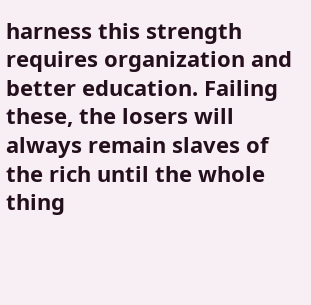harness this strength requires organization and better education. Failing these, the losers will always remain slaves of the rich until the whole thing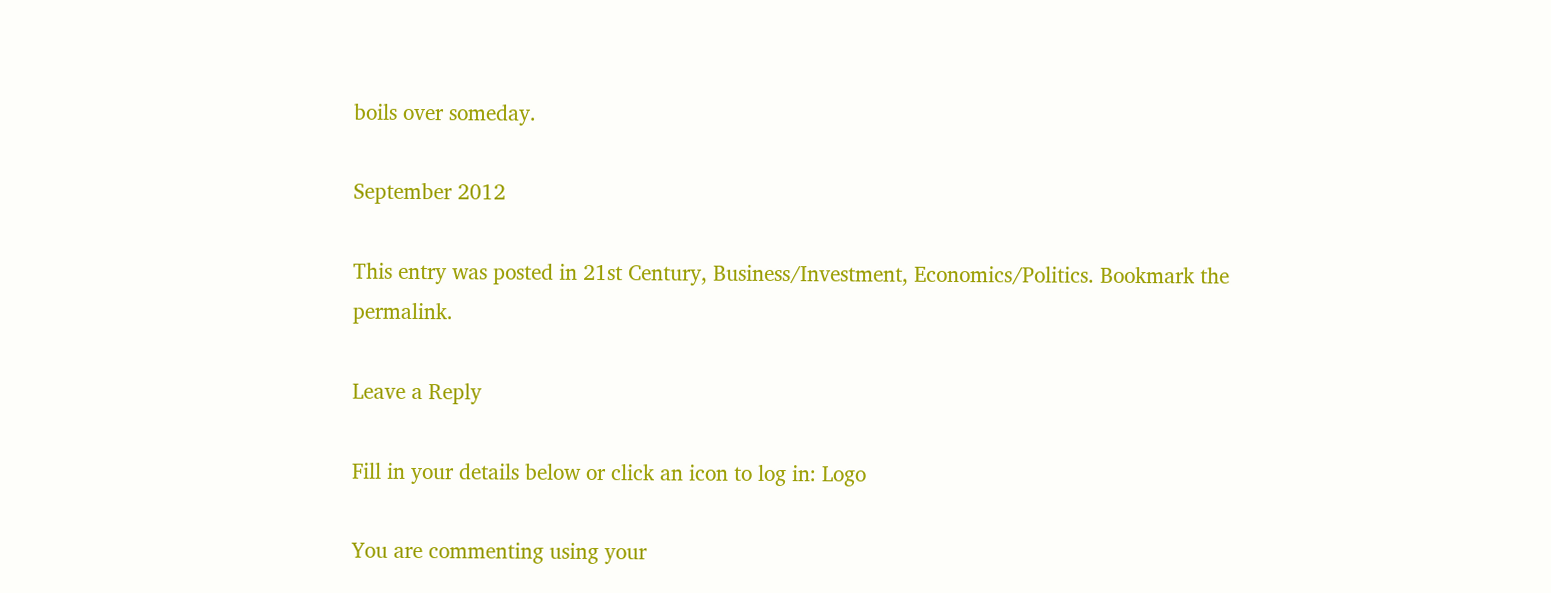boils over someday.

September 2012

This entry was posted in 21st Century, Business/Investment, Economics/Politics. Bookmark the permalink.

Leave a Reply

Fill in your details below or click an icon to log in: Logo

You are commenting using your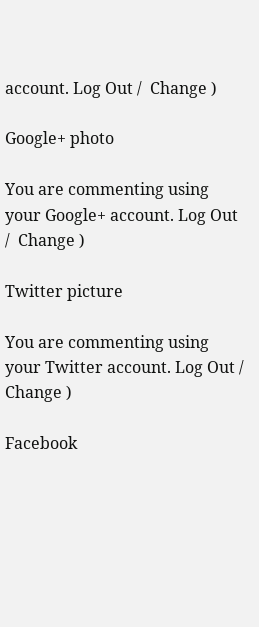account. Log Out /  Change )

Google+ photo

You are commenting using your Google+ account. Log Out /  Change )

Twitter picture

You are commenting using your Twitter account. Log Out /  Change )

Facebook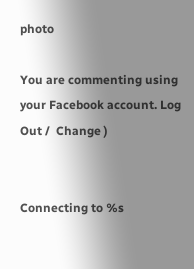photo

You are commenting using your Facebook account. Log Out /  Change )


Connecting to %s